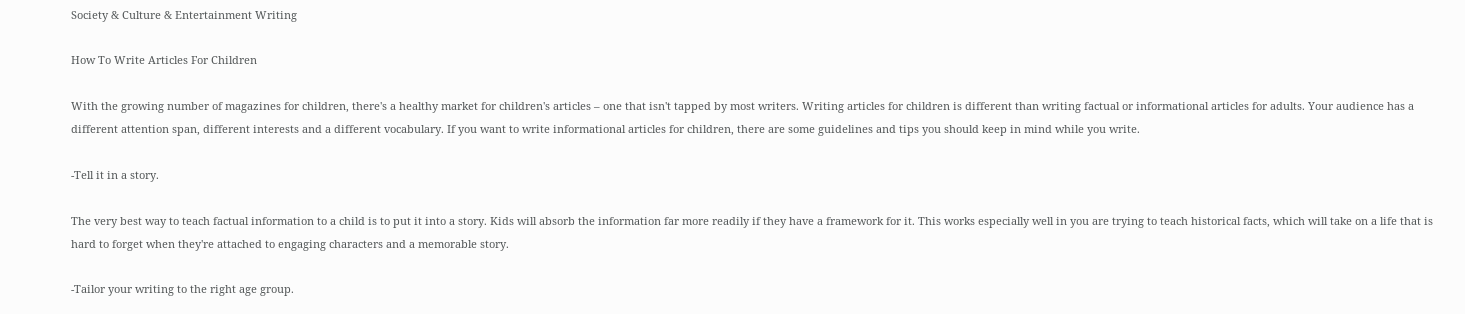Society & Culture & Entertainment Writing

How To Write Articles For Children

With the growing number of magazines for children, there's a healthy market for children's articles – one that isn't tapped by most writers. Writing articles for children is different than writing factual or informational articles for adults. Your audience has a different attention span, different interests and a different vocabulary. If you want to write informational articles for children, there are some guidelines and tips you should keep in mind while you write.

-Tell it in a story.

The very best way to teach factual information to a child is to put it into a story. Kids will absorb the information far more readily if they have a framework for it. This works especially well in you are trying to teach historical facts, which will take on a life that is hard to forget when they're attached to engaging characters and a memorable story.

-Tailor your writing to the right age group.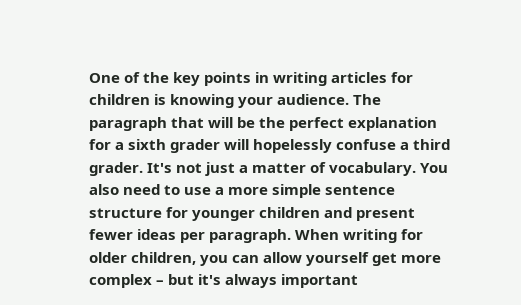One of the key points in writing articles for children is knowing your audience. The paragraph that will be the perfect explanation for a sixth grader will hopelessly confuse a third grader. It's not just a matter of vocabulary. You also need to use a more simple sentence structure for younger children and present fewer ideas per paragraph. When writing for older children, you can allow yourself get more complex – but it's always important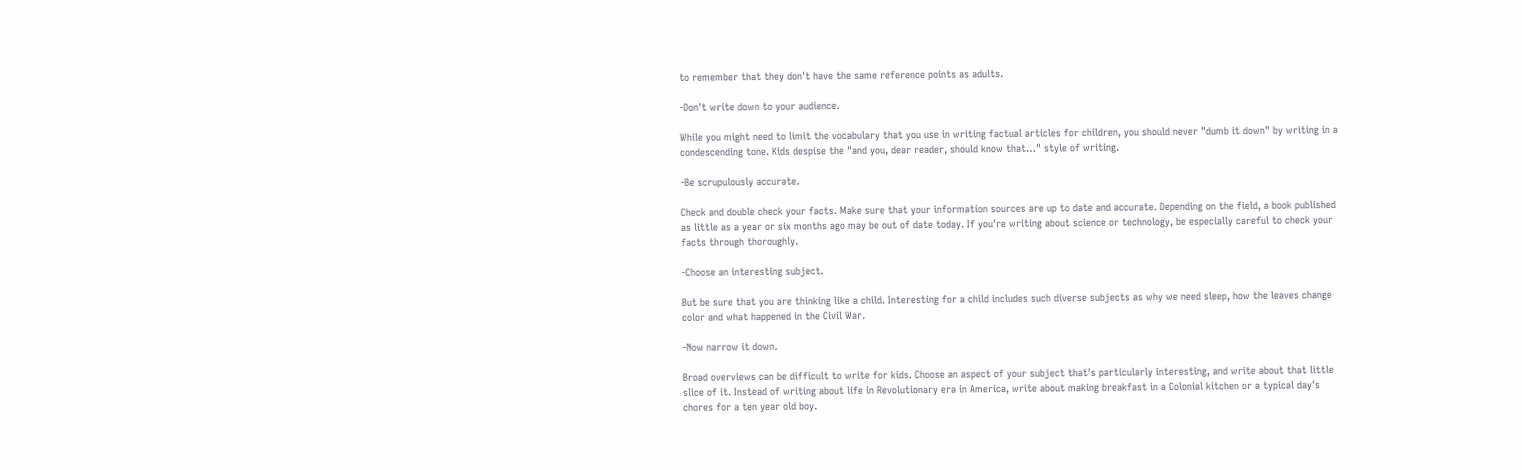to remember that they don't have the same reference points as adults.

-Don't write down to your audience.

While you might need to limit the vocabulary that you use in writing factual articles for children, you should never "dumb it down" by writing in a condescending tone. Kids despise the "and you, dear reader, should know that…" style of writing.

-Be scrupulously accurate.

Check and double check your facts. Make sure that your information sources are up to date and accurate. Depending on the field, a book published as little as a year or six months ago may be out of date today. If you're writing about science or technology, be especially careful to check your facts through thoroughly.

-Choose an interesting subject.

But be sure that you are thinking like a child. Interesting for a child includes such diverse subjects as why we need sleep, how the leaves change color and what happened in the Civil War.

-Now narrow it down.

Broad overviews can be difficult to write for kids. Choose an aspect of your subject that's particularly interesting, and write about that little slice of it. Instead of writing about life in Revolutionary era in America, write about making breakfast in a Colonial kitchen or a typical day's chores for a ten year old boy.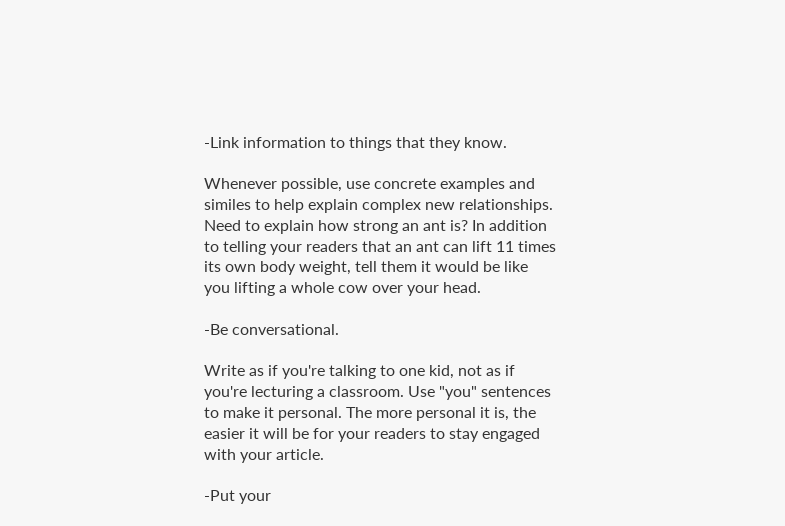-Link information to things that they know.

Whenever possible, use concrete examples and similes to help explain complex new relationships. Need to explain how strong an ant is? In addition to telling your readers that an ant can lift 11 times its own body weight, tell them it would be like you lifting a whole cow over your head.

-Be conversational.

Write as if you're talking to one kid, not as if you're lecturing a classroom. Use "you" sentences to make it personal. The more personal it is, the easier it will be for your readers to stay engaged with your article.

-Put your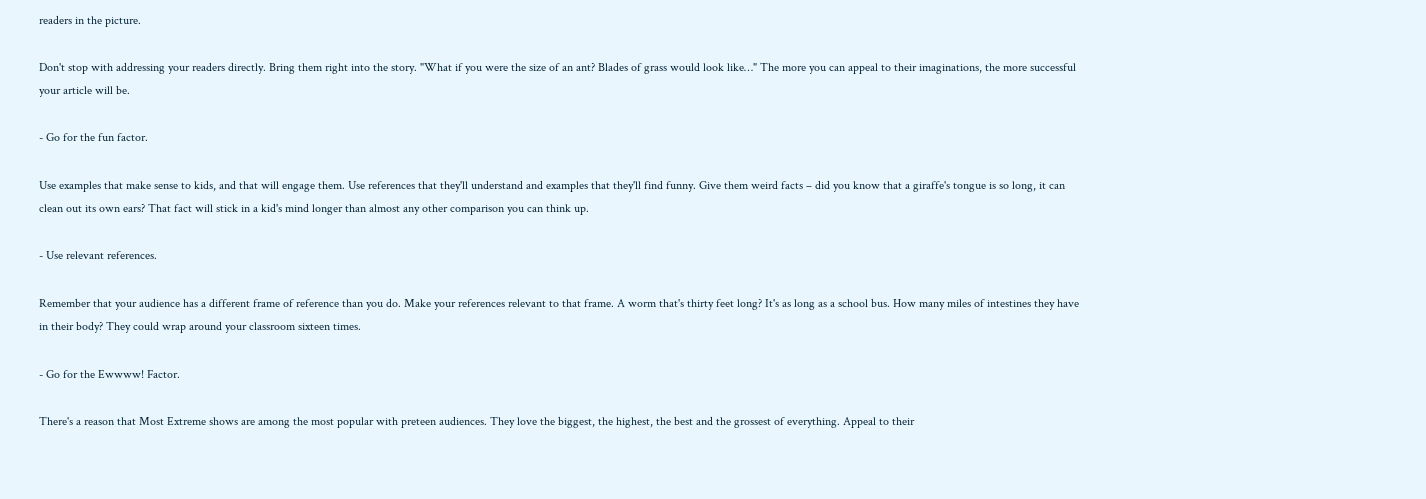readers in the picture.

Don't stop with addressing your readers directly. Bring them right into the story. "What if you were the size of an ant? Blades of grass would look like…" The more you can appeal to their imaginations, the more successful your article will be.

- Go for the fun factor.

Use examples that make sense to kids, and that will engage them. Use references that they'll understand and examples that they'll find funny. Give them weird facts – did you know that a giraffe's tongue is so long, it can clean out its own ears? That fact will stick in a kid's mind longer than almost any other comparison you can think up.

- Use relevant references.

Remember that your audience has a different frame of reference than you do. Make your references relevant to that frame. A worm that's thirty feet long? It's as long as a school bus. How many miles of intestines they have in their body? They could wrap around your classroom sixteen times.

- Go for the Ewwww! Factor.

There's a reason that Most Extreme shows are among the most popular with preteen audiences. They love the biggest, the highest, the best and the grossest of everything. Appeal to their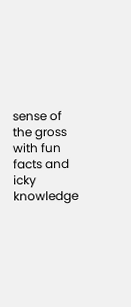sense of the gross with fun facts and icky knowledge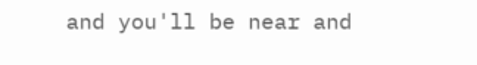and you'll be near and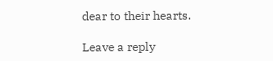dear to their hearts.

Leave a reply